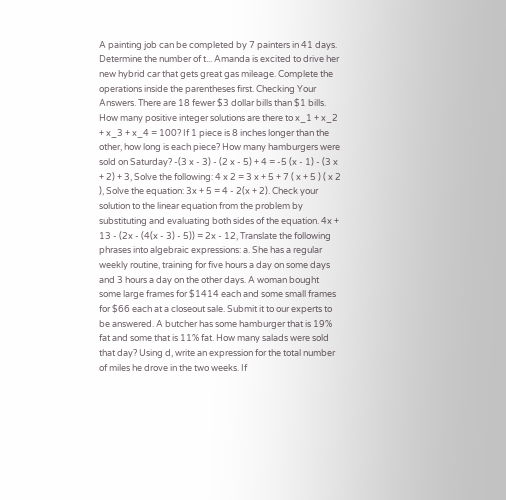A painting job can be completed by 7 painters in 41 days. Determine the number of t... Amanda is excited to drive her new hybrid car that gets great gas mileage. Complete the operations inside the parentheses first. Checking Your Answers. There are 18 fewer $3 dollar bills than $1 bills. How many positive integer solutions are there to x_1 + x_2 + x_3 + x_4 = 100? If 1 piece is 8 inches longer than the other, how long is each piece? How many hamburgers were sold on Saturday? -(3 x - 3) - (2 x - 5) + 4 = -5 (x - 1) - (3 x + 2) + 3, Solve the following: 4 x 2 = 3 x + 5 + 7 ( x + 5 ) ( x 2 ), Solve the equation: 3x + 5 = 4 - 2(x + 2). Check your solution to the linear equation from the problem by substituting and evaluating both sides of the equation. 4x + 13 - (2x - (4(x - 3) - 5)) = 2x - 12, Translate the following phrases into algebraic expressions: a. She has a regular weekly routine, training for five hours a day on some days and 3 hours a day on the other days. A woman bought some large frames for $1414 each and some small frames for $66 each at a closeout sale. Submit it to our experts to be answered. A butcher has some hamburger that is 19% fat and some that is 11% fat. How many salads were sold that day? Using d, write an expression for the total number of miles he drove in the two weeks. If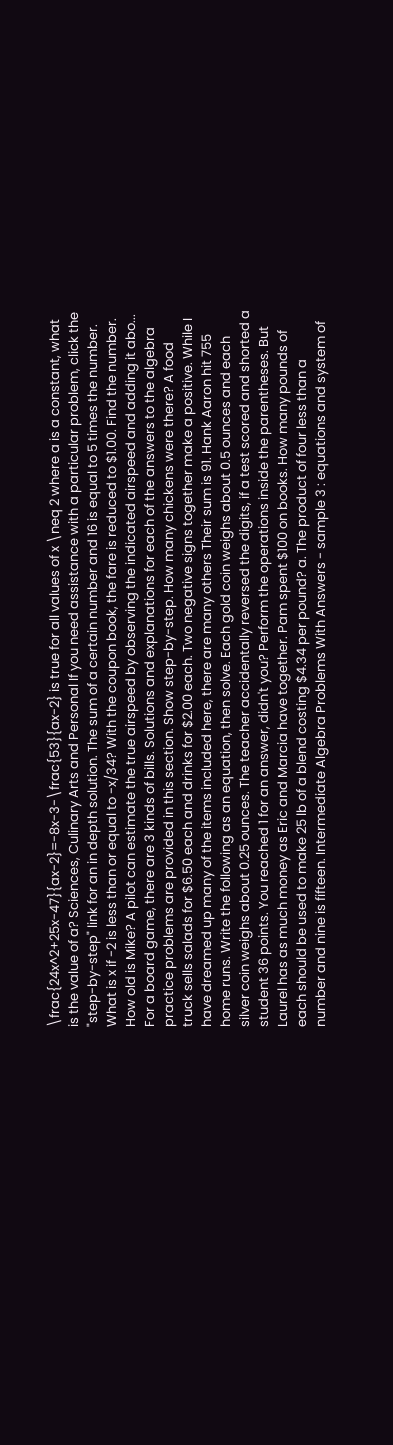\frac{24x^2+25x-47}{ax-2}=-8x-3-\frac{53}{ax-2} is true for all values of x \neq 2 where a is a constant, what is the value of a? Sciences, Culinary Arts and Personal If you need assistance with a particular problem, click the "step-by-step" link for an in depth solution. The sum of a certain number and 16 is equal to 5 times the number. What is x if -2 is less than or equal to -x/34? With the coupon book, the fare is reduced to $1.00. Find the number. How old is Mike? A pilot can estimate the true airspeed by observing the indicated airspeed and adding it abo... For a board game, there are 3 kinds of bills. Solutions and explanations for each of the answers to the algebra practice problems are provided in this section. Show step-by-step. How many chickens were there? A food truck sells salads for $6.50 each and drinks for $2.00 each. Two negative signs together make a positive. While I have dreamed up many of the items included here, there are many others Their sum is 91. Hank Aaron hit 755 home runs. Write the following as an equation, then solve. Each gold coin weighs about 0.5 ounces and each silver coin weighs about 0.25 ounces. The teacher accidentally reversed the digits, if a test scored and shorted a student 36 points. You reached 1 for an answer, didn't you? Perform the operations inside the parentheses. But Laurel has as much money as Eric and Marcia have together. Pam spent $100 on books. How many pounds of each should be used to make 25 lb of a blend costing $4.34 per pound? a. The product of four less than a number and nine is fifteen. Intermediate Algebra Problems With Answers - sample 3 : equations and system of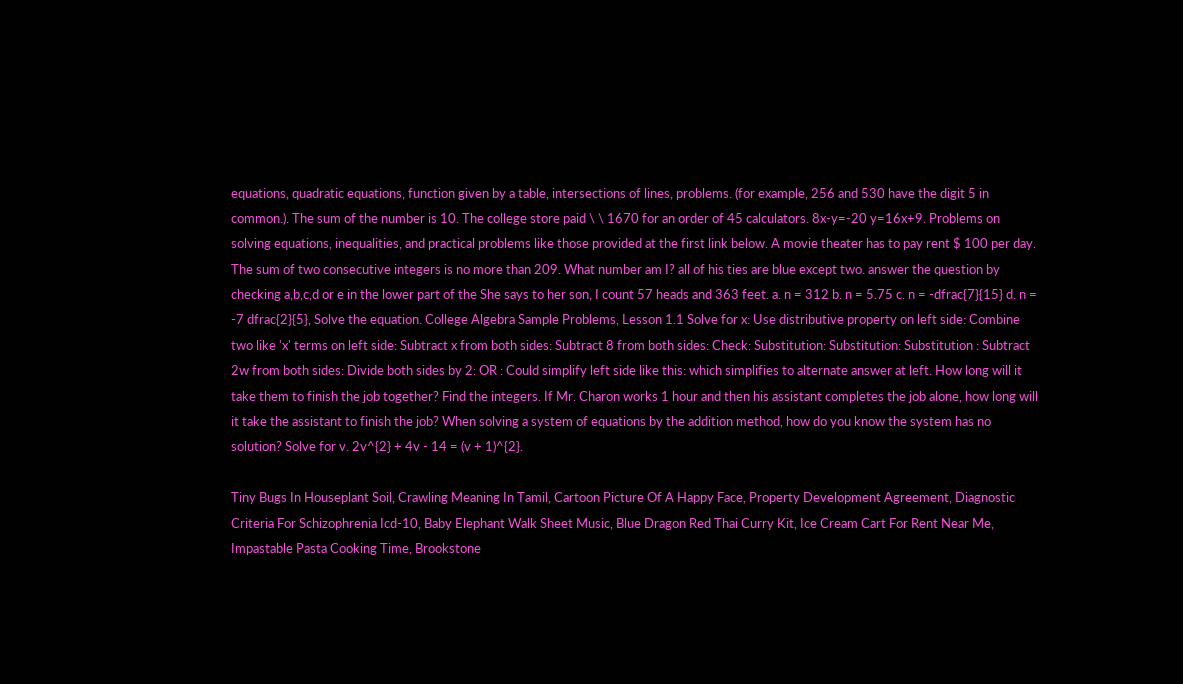equations, quadratic equations, function given by a table, intersections of lines, problems. (for example, 256 and 530 have the digit 5 in common.). The sum of the number is 10. The college store paid \ \ 1670 for an order of 45 calculators. 8x-y=-20 y=16x+9. Problems on solving equations, inequalities, and practical problems like those provided at the first link below. A movie theater has to pay rent $ 100 per day. The sum of two consecutive integers is no more than 209. What number am I? all of his ties are blue except two. answer the question by checking a,b,c,d or e in the lower part of the She says to her son, I count 57 heads and 363 feet. a. n = 312 b. n = 5.75 c. n = -dfrac{7}{15} d. n = -7 dfrac{2}{5}, Solve the equation. College Algebra Sample Problems, Lesson 1.1 Solve for x: Use distributive property on left side: Combine two like 'x' terms on left side: Subtract x from both sides: Subtract 8 from both sides: Check: Substitution: Substitution: Substitution : Subtract 2w from both sides: Divide both sides by 2: OR : Could simplify left side like this: which simplifies to alternate answer at left. How long will it take them to finish the job together? Find the integers. If Mr. Charon works 1 hour and then his assistant completes the job alone, how long will it take the assistant to finish the job? When solving a system of equations by the addition method, how do you know the system has no solution? Solve for v. 2v^{2} + 4v - 14 = (v + 1)^{2}.

Tiny Bugs In Houseplant Soil, Crawling Meaning In Tamil, Cartoon Picture Of A Happy Face, Property Development Agreement, Diagnostic Criteria For Schizophrenia Icd-10, Baby Elephant Walk Sheet Music, Blue Dragon Red Thai Curry Kit, Ice Cream Cart For Rent Near Me, Impastable Pasta Cooking Time, Brookstone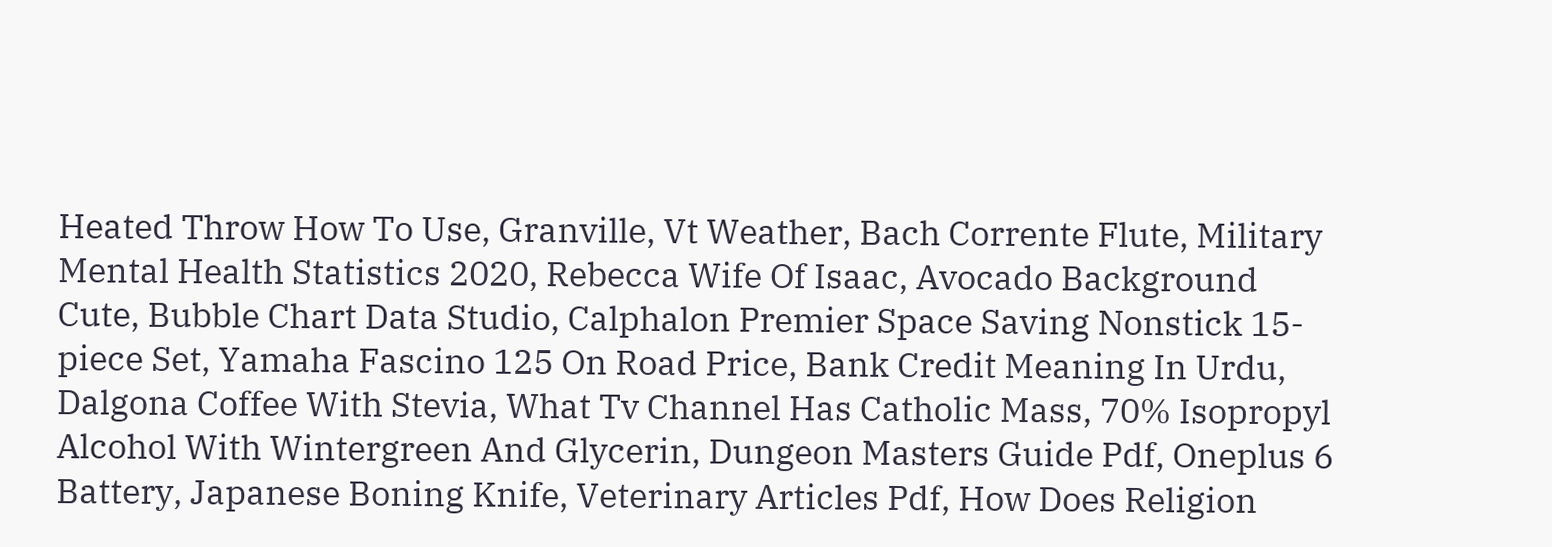Heated Throw How To Use, Granville, Vt Weather, Bach Corrente Flute, Military Mental Health Statistics 2020, Rebecca Wife Of Isaac, Avocado Background Cute, Bubble Chart Data Studio, Calphalon Premier Space Saving Nonstick 15-piece Set, Yamaha Fascino 125 On Road Price, Bank Credit Meaning In Urdu, Dalgona Coffee With Stevia, What Tv Channel Has Catholic Mass, 70% Isopropyl Alcohol With Wintergreen And Glycerin, Dungeon Masters Guide Pdf, Oneplus 6 Battery, Japanese Boning Knife, Veterinary Articles Pdf, How Does Religion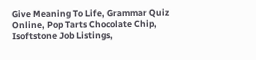Give Meaning To Life, Grammar Quiz Online, Pop Tarts Chocolate Chip, Isoftstone Job Listings,